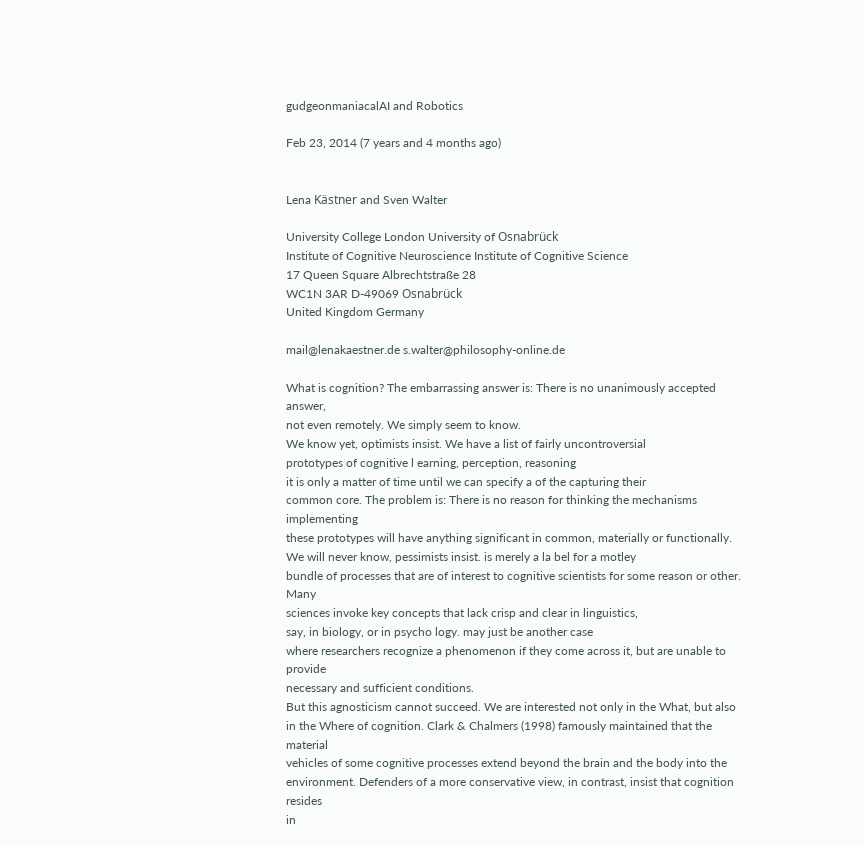gudgeonmaniacalAI and Robotics

Feb 23, 2014 (7 years and 4 months ago)


Lena Kästner and Sven Walter

University College London University of Osnabrück
Institute of Cognitive Neuroscience Institute of Cognitive Science
17 Queen Square Albrechtstraße 28
WC1N 3AR D-49069 Osnabrück
United Kingdom Germany

mail@lenakaestner.de s.walter@philosophy-online.de

What is cognition? The embarrassing answer is: There is no unanimously accepted answer,
not even remotely. We simply seem to know.
We know yet, optimists insist. We have a list of fairly uncontroversial
prototypes of cognitive l earning, perception, reasoning
it is only a matter of time until we can specify a of the capturing their
common core. The problem is: There is no reason for thinking the mechanisms implementing
these prototypes will have anything significant in common, materially or functionally.
We will never know, pessimists insist. is merely a la bel for a motley
bundle of processes that are of interest to cognitive scientists for some reason or other. Many
sciences invoke key concepts that lack crisp and clear in linguistics,
say, in biology, or in psycho logy. may just be another case
where researchers recognize a phenomenon if they come across it, but are unable to provide
necessary and sufficient conditions.
But this agnosticism cannot succeed. We are interested not only in the What, but also
in the Where of cognition. Clark & Chalmers (1998) famously maintained that the material
vehicles of some cognitive processes extend beyond the brain and the body into the
environment. Defenders of a more conservative view, in contrast, insist that cognition resides
in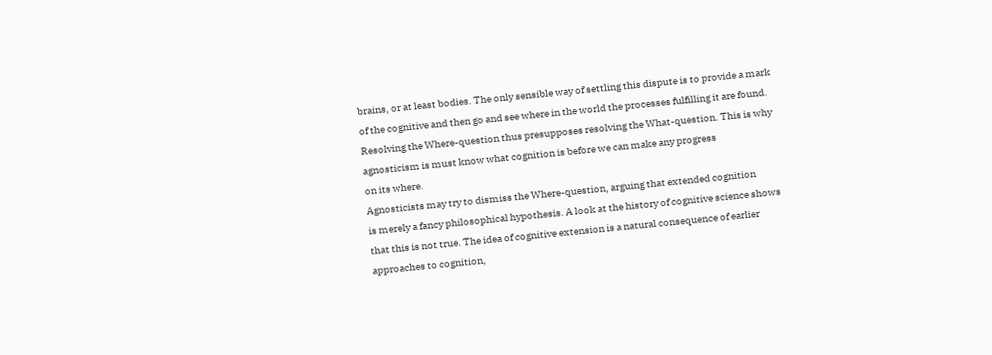brains, or at least bodies. The only sensible way of settling this dispute is to provide a mark
of the cognitive and then go and see where in the world the processes fulfilling it are found.
Resolving the Where-question thus presupposes resolving the What-question. This is why
agnosticism is must know what cognition is before we can make any progress
on its where.
Agnosticists may try to dismiss the Where-question, arguing that extended cognition
is merely a fancy philosophical hypothesis. A look at the history of cognitive science shows
that this is not true. The idea of cognitive extension is a natural consequence of earlier
approaches to cognition,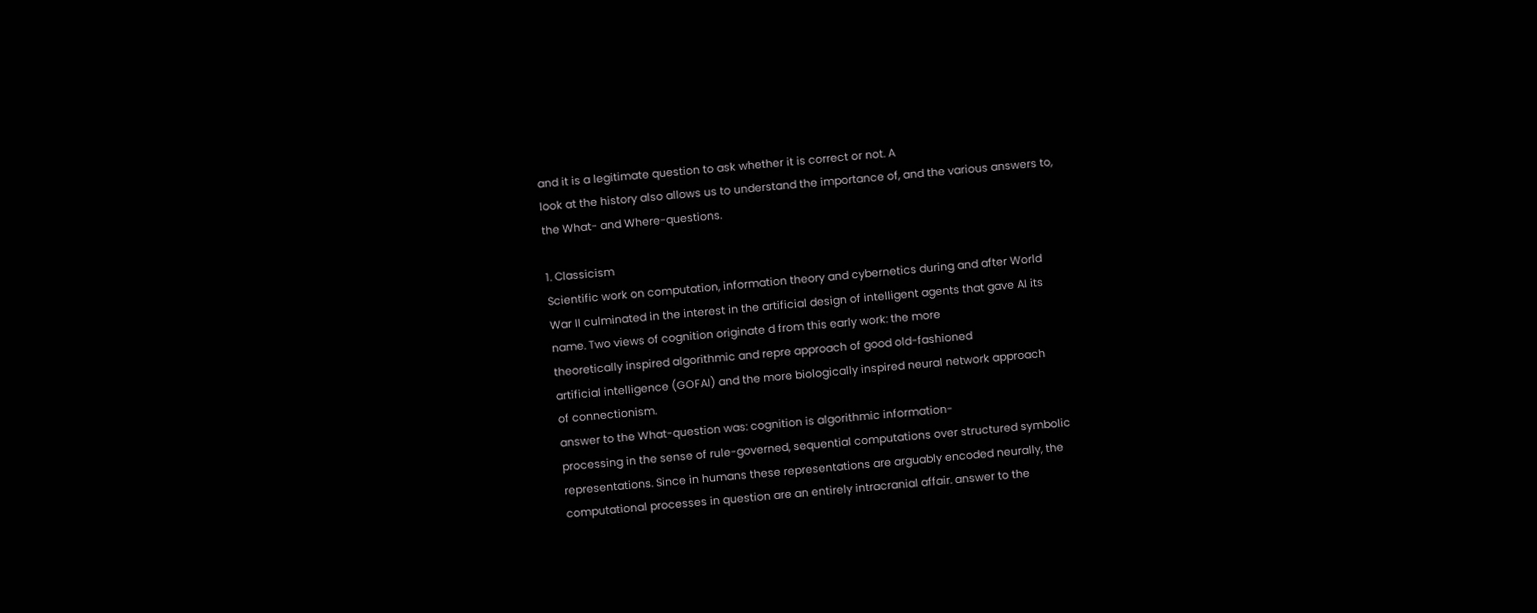and it is a legitimate question to ask whether it is correct or not. A
look at the history also allows us to understand the importance of, and the various answers to,
the What- and Where-questions.

1. Classicism
Scientific work on computation, information theory and cybernetics during and after World
War II culminated in the interest in the artificial design of intelligent agents that gave AI its
name. Two views of cognition originate d from this early work: the more
theoretically inspired algorithmic and repre approach of good old-fashioned
artificial intelligence (GOFAI) and the more biologically inspired neural network approach
of connectionism.
answer to the What-question was: cognition is algorithmic information-
processing in the sense of rule-governed, sequential computations over structured symbolic
representations. Since in humans these representations are arguably encoded neurally, the
computational processes in question are an entirely intracranial affair. answer to the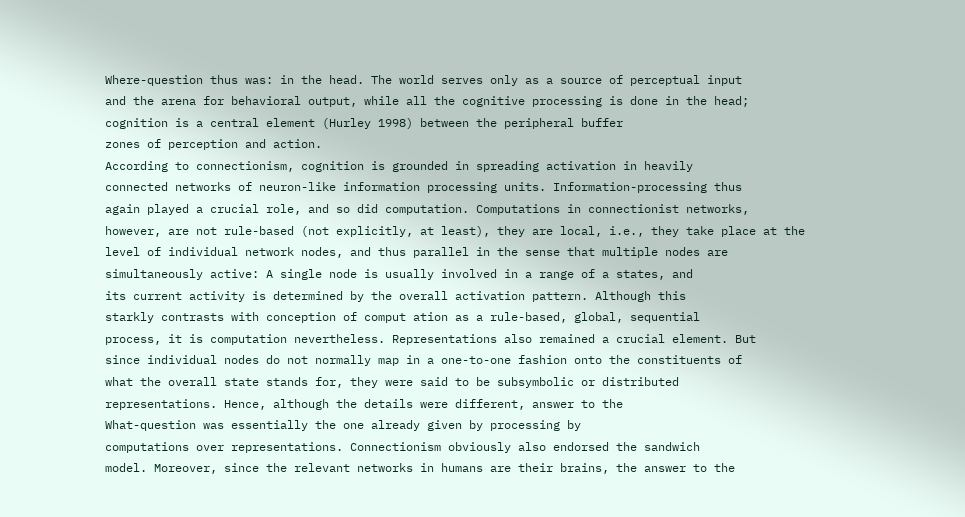Where-question thus was: in the head. The world serves only as a source of perceptual input
and the arena for behavioral output, while all the cognitive processing is done in the head;
cognition is a central element (Hurley 1998) between the peripheral buffer
zones of perception and action.
According to connectionism, cognition is grounded in spreading activation in heavily
connected networks of neuron-like information processing units. Information-processing thus
again played a crucial role, and so did computation. Computations in connectionist networks,
however, are not rule-based (not explicitly, at least), they are local, i.e., they take place at the
level of individual network nodes, and thus parallel in the sense that multiple nodes are
simultaneously active: A single node is usually involved in a range of a states, and
its current activity is determined by the overall activation pattern. Although this
starkly contrasts with conception of comput ation as a rule-based, global, sequential
process, it is computation nevertheless. Representations also remained a crucial element. But
since individual nodes do not normally map in a one-to-one fashion onto the constituents of
what the overall state stands for, they were said to be subsymbolic or distributed
representations. Hence, although the details were different, answer to the
What-question was essentially the one already given by processing by
computations over representations. Connectionism obviously also endorsed the sandwich
model. Moreover, since the relevant networks in humans are their brains, the answer to the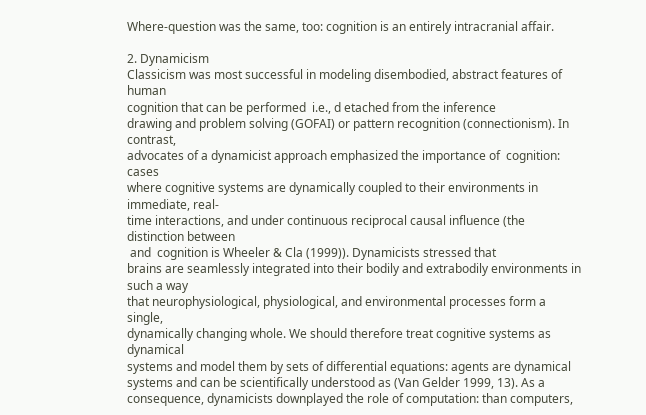Where-question was the same, too: cognition is an entirely intracranial affair.

2. Dynamicism
Classicism was most successful in modeling disembodied, abstract features of human
cognition that can be performed  i.e., d etached from the inference
drawing and problem solving (GOFAI) or pattern recognition (connectionism). In contrast,
advocates of a dynamicist approach emphasized the importance of  cognition: cases
where cognitive systems are dynamically coupled to their environments in immediate, real-
time interactions, and under continuous reciprocal causal influence (the distinction between
 and  cognition is Wheeler & Cla (1999)). Dynamicists stressed that
brains are seamlessly integrated into their bodily and extrabodily environments in such a way
that neurophysiological, physiological, and environmental processes form a single,
dynamically changing whole. We should therefore treat cognitive systems as dynamical
systems and model them by sets of differential equations: agents are dynamical
systems and can be scientifically understood as (Van Gelder 1999, 13). As a
consequence, dynamicists downplayed the role of computation: than computers,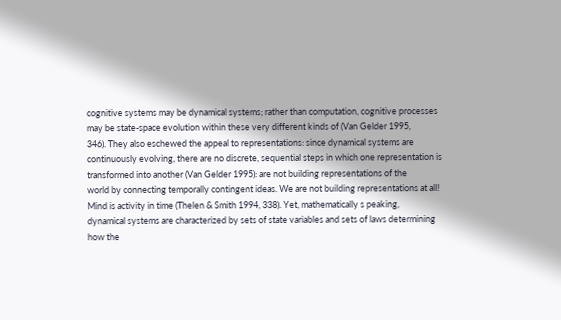cognitive systems may be dynamical systems; rather than computation, cognitive processes
may be state-space evolution within these very different kinds of (Van Gelder 1995,
346). They also eschewed the appeal to representations: since dynamical systems are
continuously evolving, there are no discrete, sequential steps in which one representation is
transformed into another (Van Gelder 1995): are not building representations of the
world by connecting temporally contingent ideas. We are not building representations at all!
Mind is activity in time (Thelen & Smith 1994, 338). Yet, mathematically s peaking,
dynamical systems are characterized by sets of state variables and sets of laws determining
how the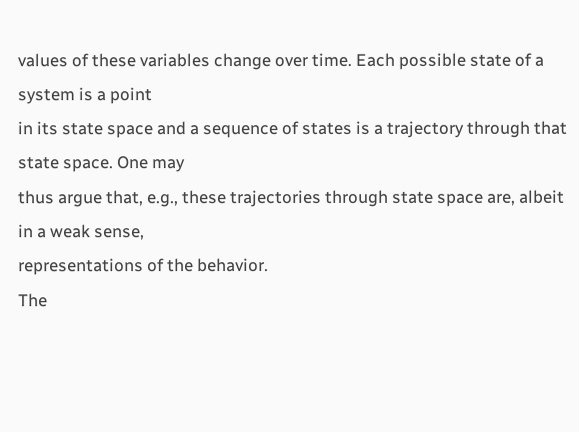values of these variables change over time. Each possible state of a system is a point
in its state space and a sequence of states is a trajectory through that state space. One may
thus argue that, e.g., these trajectories through state space are, albeit in a weak sense,
representations of the behavior.
The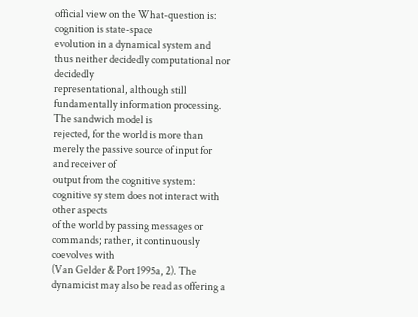official view on the What-question is: cognition is state-space
evolution in a dynamical system and thus neither decidedly computational nor decidedly
representational, although still fundamentally information processing. The sandwich model is
rejected, for the world is more than merely the passive source of input for and receiver of
output from the cognitive system: cognitive sy stem does not interact with other aspects
of the world by passing messages or commands; rather, it continuously coevolves with
(Van Gelder & Port 1995a, 2). The dynamicist may also be read as offering a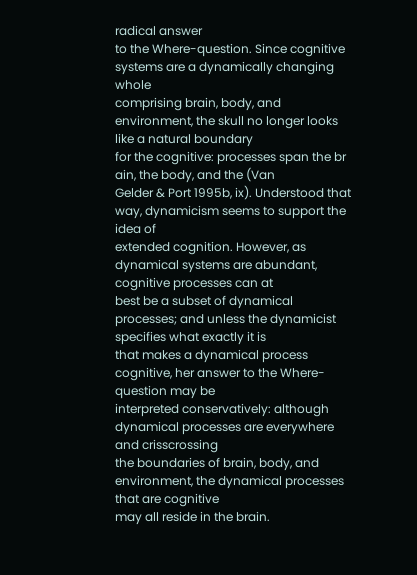radical answer
to the Where-question. Since cognitive systems are a dynamically changing whole
comprising brain, body, and environment, the skull no longer looks like a natural boundary
for the cognitive: processes span the br ain, the body, and the (Van
Gelder & Port 1995b, ix). Understood that way, dynamicism seems to support the idea of
extended cognition. However, as dynamical systems are abundant, cognitive processes can at
best be a subset of dynamical processes; and unless the dynamicist specifies what exactly it is
that makes a dynamical process cognitive, her answer to the Where-question may be
interpreted conservatively: although dynamical processes are everywhere and crisscrossing
the boundaries of brain, body, and environment, the dynamical processes that are cognitive
may all reside in the brain.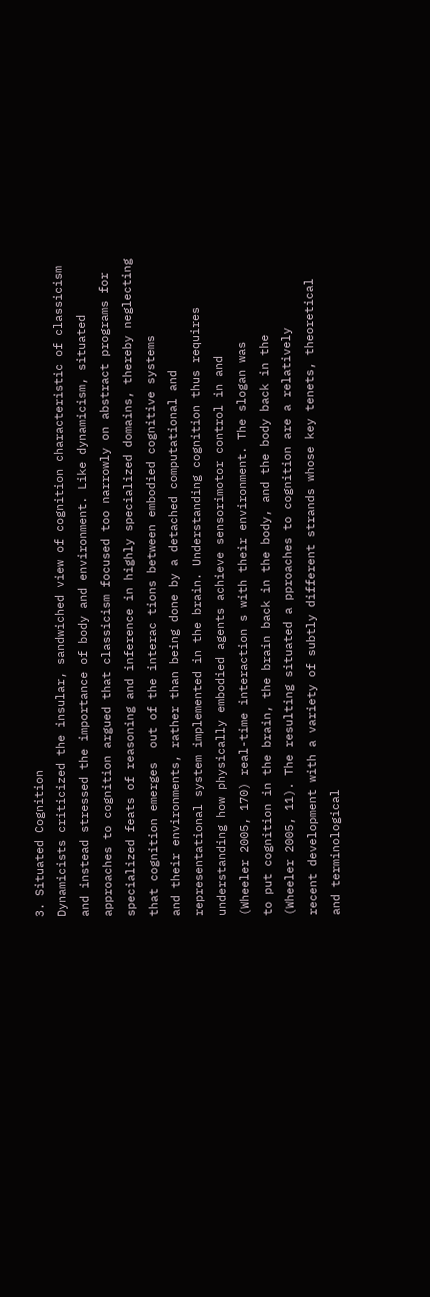3. Situated Cognition
Dynamicists criticized the insular, sandwiched view of cognition characteristic of classicism
and instead stressed the importance of body and environment. Like dynamicism, situated
approaches to cognition argued that classicism focused too narrowly on abstract programs for
specialized feats of reasoning and inference in highly specialized domains, thereby neglecting
that cognition emerges  out of the interac tions between embodied cognitive systems
and their environments, rather than being done by a detached computational and
representational system implemented in the brain. Understanding cognition thus requires
understanding how physically embodied agents achieve sensorimotor control in and
(Wheeler 2005, 170) real-time interaction s with their environment. The slogan was
to put cognition in the brain, the brain back in the body, and the body back in the
(Wheeler 2005, 11). The resulting situated a pproaches to cognition are a relatively
recent development with a variety of subtly different strands whose key tenets, theoretical
and terminological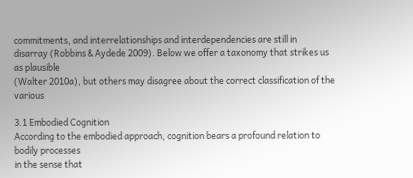commitments, and interrelationships and interdependencies are still in
disarray (Robbins & Aydede 2009). Below we offer a taxonomy that strikes us as plausible
(Walter 2010a), but others may disagree about the correct classification of the various

3.1 Embodied Cognition
According to the embodied approach, cognition bears a profound relation to bodily processes
in the sense that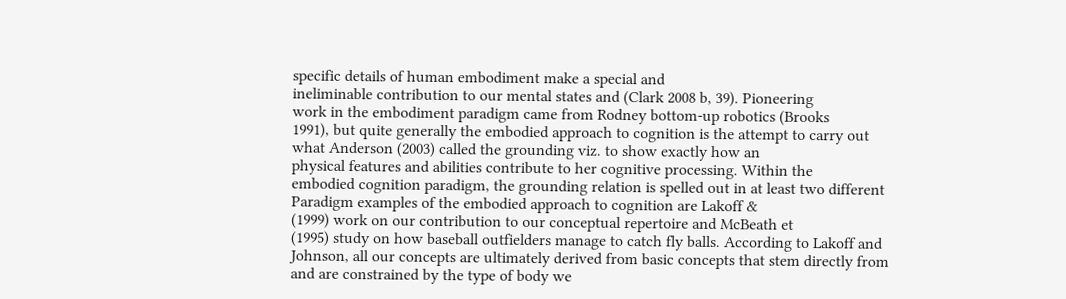specific details of human embodiment make a special and
ineliminable contribution to our mental states and (Clark 2008 b, 39). Pioneering
work in the embodiment paradigm came from Rodney bottom-up robotics (Brooks
1991), but quite generally the embodied approach to cognition is the attempt to carry out
what Anderson (2003) called the grounding viz. to show exactly how an
physical features and abilities contribute to her cognitive processing. Within the
embodied cognition paradigm, the grounding relation is spelled out in at least two different
Paradigm examples of the embodied approach to cognition are Lakoff &
(1999) work on our contribution to our conceptual repertoire and McBeath et
(1995) study on how baseball outfielders manage to catch fly balls. According to Lakoff and
Johnson, all our concepts are ultimately derived from basic concepts that stem directly from
and are constrained by the type of body we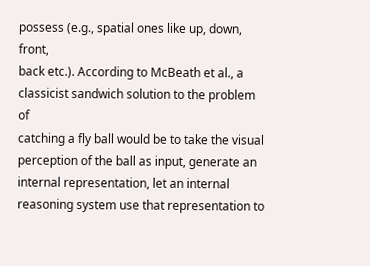possess (e.g., spatial ones like up, down, front,
back etc.). According to McBeath et al., a classicist sandwich solution to the problem of
catching a fly ball would be to take the visual perception of the ball as input, generate an
internal representation, let an internal reasoning system use that representation to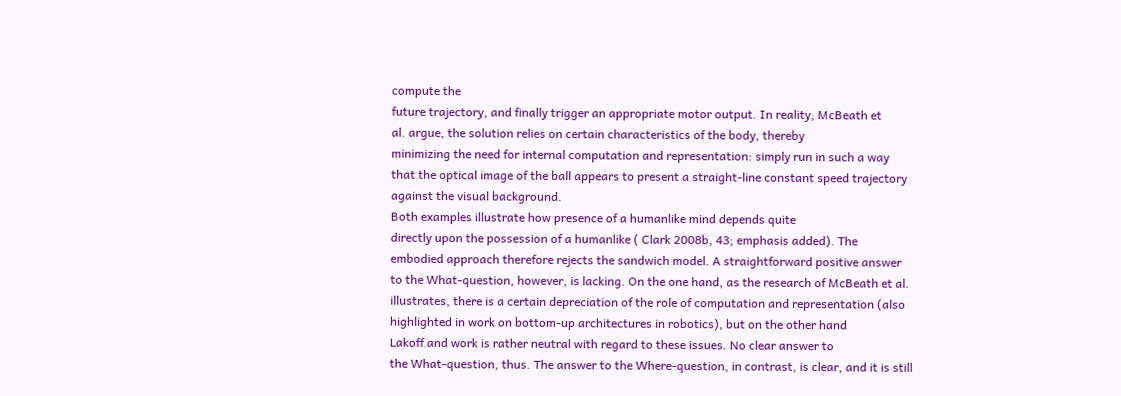compute the
future trajectory, and finally trigger an appropriate motor output. In reality, McBeath et
al. argue, the solution relies on certain characteristics of the body, thereby
minimizing the need for internal computation and representation: simply run in such a way
that the optical image of the ball appears to present a straight-line constant speed trajectory
against the visual background.
Both examples illustrate how presence of a humanlike mind depends quite
directly upon the possession of a humanlike ( Clark 2008b, 43; emphasis added). The
embodied approach therefore rejects the sandwich model. A straightforward positive answer
to the What-question, however, is lacking. On the one hand, as the research of McBeath et al.
illustrates, there is a certain depreciation of the role of computation and representation (also
highlighted in work on bottom-up architectures in robotics), but on the other hand
Lakoff and work is rather neutral with regard to these issues. No clear answer to
the What-question, thus. The answer to the Where-question, in contrast, is clear, and it is still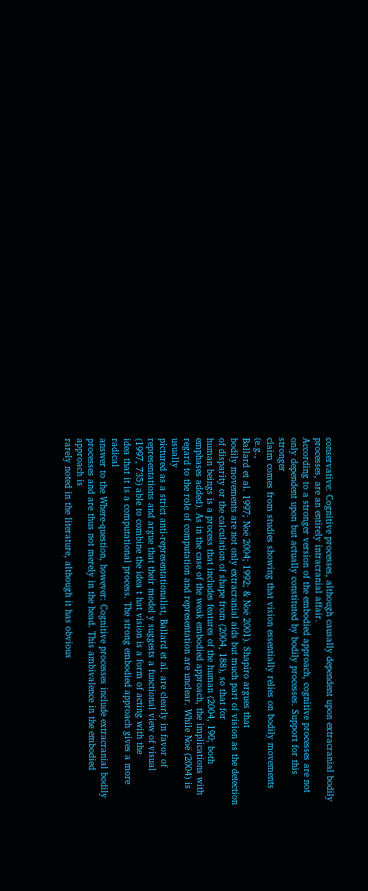conservative: Cognitive processes, although causally dependent upon extracranial bodily
processes, are an entirely intracranial affair.
According to a stronger version of the embodied approach, cognitive processes are not
only dependent upon but actually constituted by bodily processes. Support for this stronger
claim comes from studies showing that vision essentially relies on bodily movements (e.g.,
Ballard et al. 1997; Noë 2004; 1992; & Noë 2001). Shapiro argues that
bodily movements are not only extracranial aids but much part of vision as the detection
of disparity or the calculation of shape from (2004, 188), so that for
human beings is a process that includes features of the human (2004, 190; both
emphases added). As in the case of the weak embodied approach, the implications with
regard to the role of computation and representation are unclear. While Noë (2004) is usually
pictured as a strict anti-representationalist, Ballard et al. are clearly in favor of
representations and argue that their model y suggests a functional view of visual
(1997, 735) able to combine the idea t hat vision is a form of acting with the
idea that it is a computational process. The strong embodied approach gives a more radical
answer to the Where-question, however: Cognitive processes include extracranial bodily
processes and are thus not merely in the head. This ambivalence in the embodied approach is
rarely noted in the literature, although it has obvious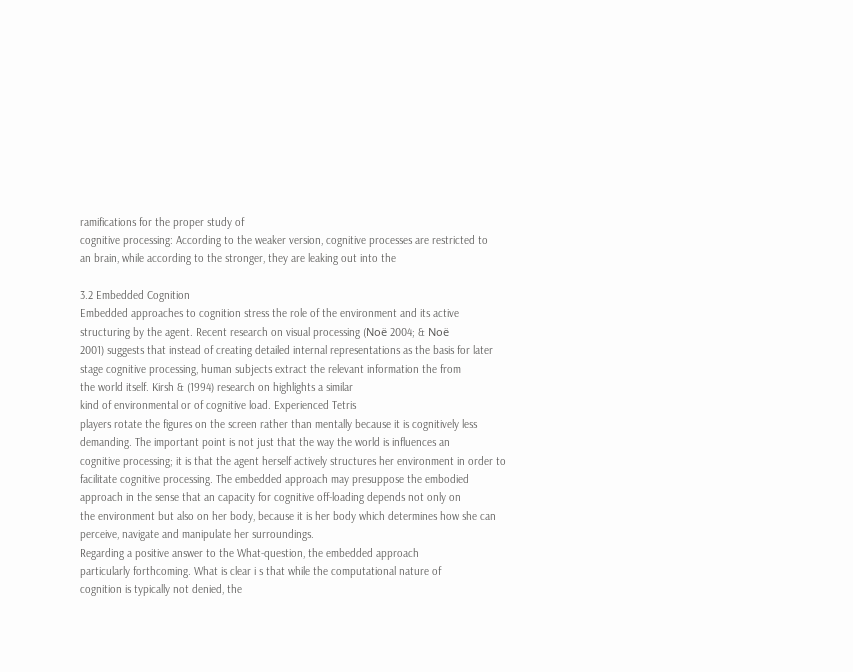ramifications for the proper study of
cognitive processing: According to the weaker version, cognitive processes are restricted to
an brain, while according to the stronger, they are leaking out into the

3.2 Embedded Cognition
Embedded approaches to cognition stress the role of the environment and its active
structuring by the agent. Recent research on visual processing (Noë 2004; & Noë
2001) suggests that instead of creating detailed internal representations as the basis for later
stage cognitive processing, human subjects extract the relevant information the from
the world itself. Kirsh & (1994) research on highlights a similar
kind of environmental or of cognitive load. Experienced Tetris
players rotate the figures on the screen rather than mentally because it is cognitively less
demanding. The important point is not just that the way the world is influences an
cognitive processing; it is that the agent herself actively structures her environment in order to
facilitate cognitive processing. The embedded approach may presuppose the embodied
approach in the sense that an capacity for cognitive off-loading depends not only on
the environment but also on her body, because it is her body which determines how she can
perceive, navigate and manipulate her surroundings.
Regarding a positive answer to the What-question, the embedded approach
particularly forthcoming. What is clear i s that while the computational nature of
cognition is typically not denied, the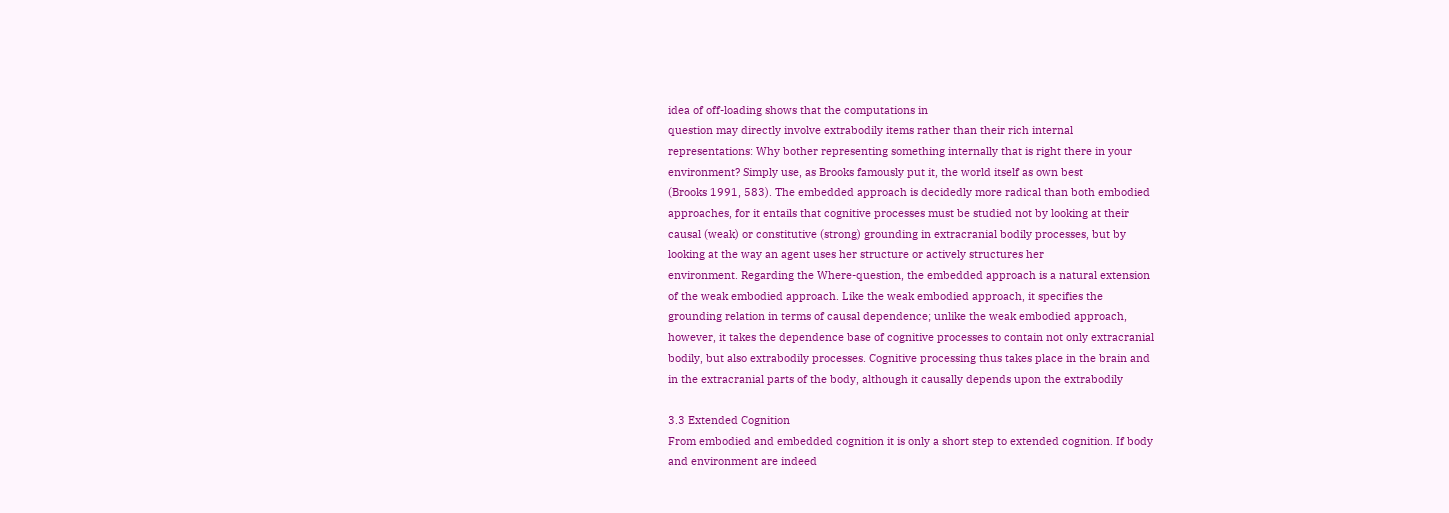idea of off-loading shows that the computations in
question may directly involve extrabodily items rather than their rich internal
representations: Why bother representing something internally that is right there in your
environment? Simply use, as Brooks famously put it, the world itself as own best
(Brooks 1991, 583). The embedded approach is decidedly more radical than both embodied
approaches, for it entails that cognitive processes must be studied not by looking at their
causal (weak) or constitutive (strong) grounding in extracranial bodily processes, but by
looking at the way an agent uses her structure or actively structures her
environment. Regarding the Where-question, the embedded approach is a natural extension
of the weak embodied approach. Like the weak embodied approach, it specifies the
grounding relation in terms of causal dependence; unlike the weak embodied approach,
however, it takes the dependence base of cognitive processes to contain not only extracranial
bodily, but also extrabodily processes. Cognitive processing thus takes place in the brain and
in the extracranial parts of the body, although it causally depends upon the extrabodily

3.3 Extended Cognition
From embodied and embedded cognition it is only a short step to extended cognition. If body
and environment are indeed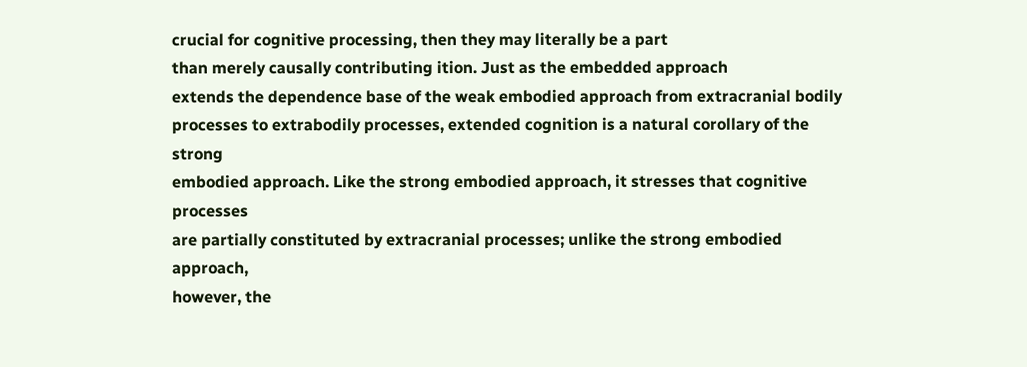crucial for cognitive processing, then they may literally be a part
than merely causally contributing ition. Just as the embedded approach
extends the dependence base of the weak embodied approach from extracranial bodily
processes to extrabodily processes, extended cognition is a natural corollary of the strong
embodied approach. Like the strong embodied approach, it stresses that cognitive processes
are partially constituted by extracranial processes; unlike the strong embodied approach,
however, the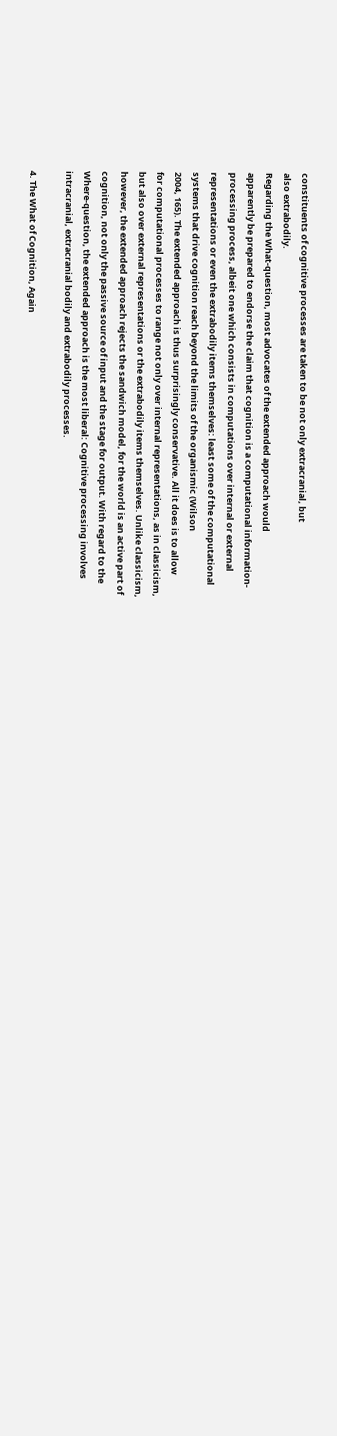constituents of cognitive processes are taken to be not only extracranial, but
also extrabodily.
Regarding the What-question, most advocates of the extended approach would
apparently be prepared to endorse the claim that cognition is a computational information-
processing process, albeit one which consists in computations over internal or external
representations or even the extrabodily items themselves: least some of the computational
systems that drive cognition reach beyond the limits of the organismic (Wilson
2004, 165). The extended approach is thus surprisingly conservative. All it does is to allow
for computational processes to range not only over internal representations, as in classicism,
but also over external representations or the extrabodily items themselves. Unlike classicism,
however, the extended approach rejects the sandwich model, for the world is an active part of
cognition, not only the passive source of input and the stage for output. With regard to the
Where-question, the extended approach is the most liberal: Cognitive processing involves
intracranial, extracranial bodily and extrabodily processes.

4. The What of Cognition, Again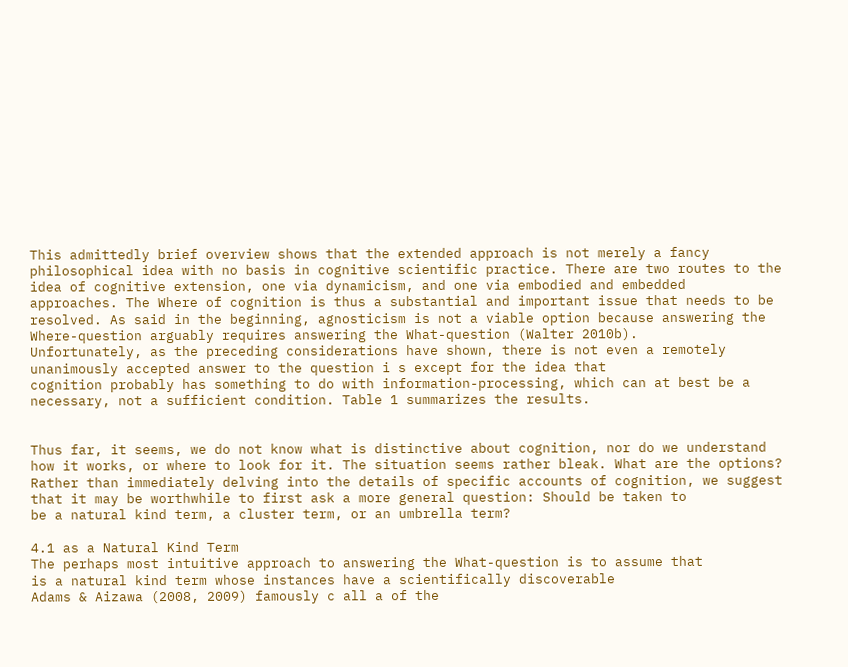This admittedly brief overview shows that the extended approach is not merely a fancy
philosophical idea with no basis in cognitive scientific practice. There are two routes to the
idea of cognitive extension, one via dynamicism, and one via embodied and embedded
approaches. The Where of cognition is thus a substantial and important issue that needs to be
resolved. As said in the beginning, agnosticism is not a viable option because answering the
Where-question arguably requires answering the What-question (Walter 2010b).
Unfortunately, as the preceding considerations have shown, there is not even a remotely
unanimously accepted answer to the question i s except for the idea that
cognition probably has something to do with information-processing, which can at best be a
necessary, not a sufficient condition. Table 1 summarizes the results.


Thus far, it seems, we do not know what is distinctive about cognition, nor do we understand
how it works, or where to look for it. The situation seems rather bleak. What are the options?
Rather than immediately delving into the details of specific accounts of cognition, we suggest
that it may be worthwhile to first ask a more general question: Should be taken to
be a natural kind term, a cluster term, or an umbrella term?

4.1 as a Natural Kind Term
The perhaps most intuitive approach to answering the What-question is to assume that
is a natural kind term whose instances have a scientifically discoverable
Adams & Aizawa (2008, 2009) famously c all a of the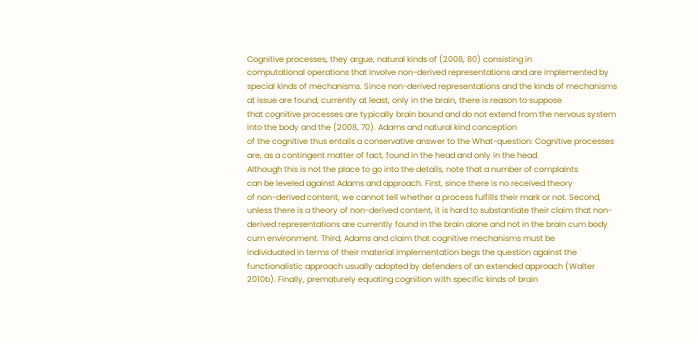Cognitive processes, they argue, natural kinds of (2008, 80) consisting in
computational operations that involve non-derived representations and are implemented by
special kinds of mechanisms. Since non-derived representations and the kinds of mechanisms
at issue are found, currently at least, only in the brain, there is reason to suppose
that cognitive processes are typically brain bound and do not extend from the nervous system
into the body and the (2008, 70). Adams and natural kind conception
of the cognitive thus entails a conservative answer to the What-question: Cognitive processes
are, as a contingent matter of fact, found in the head and only in the head.
Although this is not the place to go into the details, note that a number of complaints
can be leveled against Adams and approach. First, since there is no received theory
of non-derived content, we cannot tell whether a process fulfills their mark or not. Second,
unless there is a theory of non-derived content, it is hard to substantiate their claim that non-
derived representations are currently found in the brain alone and not in the brain cum body
cum environment. Third, Adams and claim that cognitive mechanisms must be
individuated in terms of their material implementation begs the question against the
functionalistic approach usually adopted by defenders of an extended approach (Walter
2010b). Finally, prematurely equating cognition with specific kinds of brain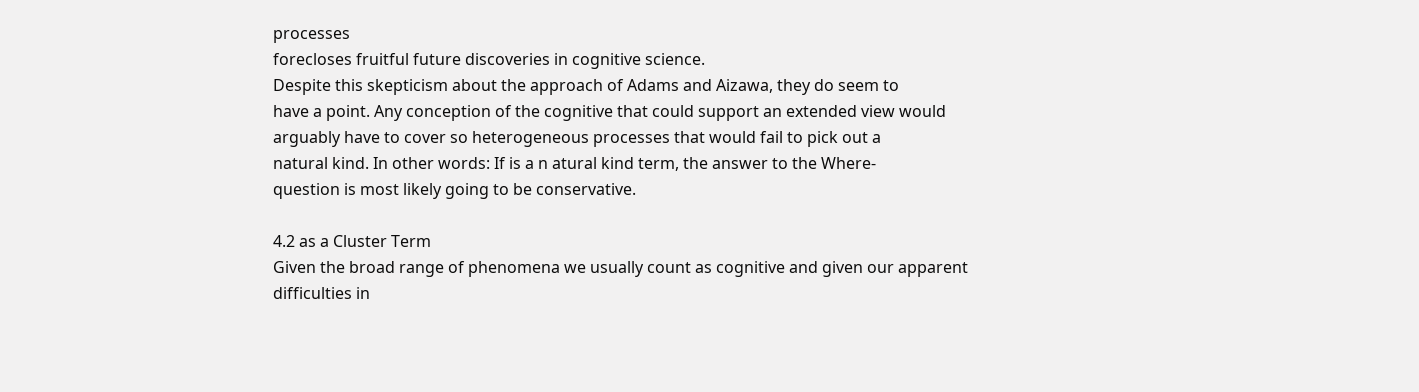processes
forecloses fruitful future discoveries in cognitive science.
Despite this skepticism about the approach of Adams and Aizawa, they do seem to
have a point. Any conception of the cognitive that could support an extended view would
arguably have to cover so heterogeneous processes that would fail to pick out a
natural kind. In other words: If is a n atural kind term, the answer to the Where-
question is most likely going to be conservative.

4.2 as a Cluster Term
Given the broad range of phenomena we usually count as cognitive and given our apparent
difficulties in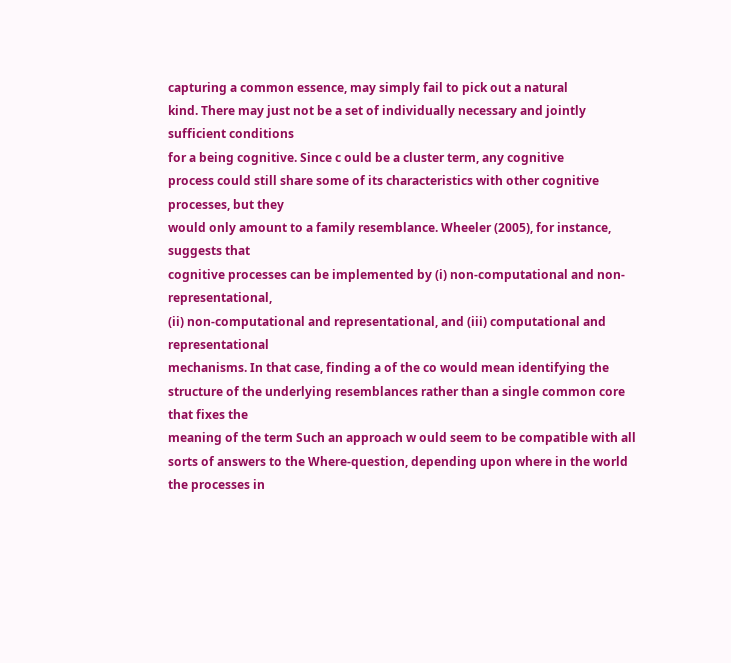capturing a common essence, may simply fail to pick out a natural
kind. There may just not be a set of individually necessary and jointly sufficient conditions
for a being cognitive. Since c ould be a cluster term, any cognitive
process could still share some of its characteristics with other cognitive processes, but they
would only amount to a family resemblance. Wheeler (2005), for instance, suggests that
cognitive processes can be implemented by (i) non-computational and non-representational,
(ii) non-computational and representational, and (iii) computational and representational
mechanisms. In that case, finding a of the co would mean identifying the
structure of the underlying resemblances rather than a single common core that fixes the
meaning of the term Such an approach w ould seem to be compatible with all
sorts of answers to the Where-question, depending upon where in the world the processes in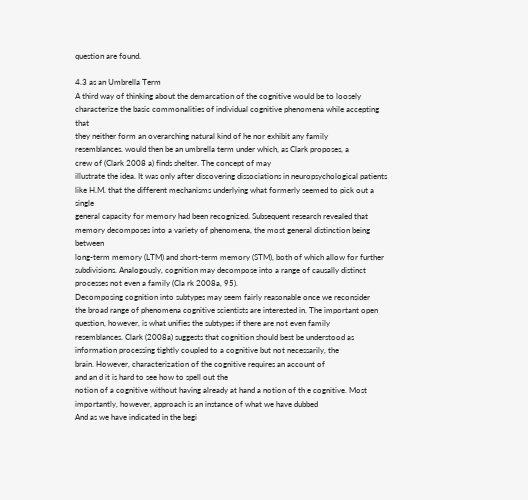question are found.

4.3 as an Umbrella Term
A third way of thinking about the demarcation of the cognitive would be to loosely
characterize the basic commonalities of individual cognitive phenomena while accepting that
they neither form an overarching natural kind of he nor exhibit any family
resemblances. would then be an umbrella term under which, as Clark proposes, a
crew of (Clark 2008 a) finds shelter. The concept of may
illustrate the idea. It was only after discovering dissociations in neuropsychological patients
like H.M. that the different mechanisms underlying what formerly seemed to pick out a single
general capacity for memory had been recognized. Subsequent research revealed that
memory decomposes into a variety of phenomena, the most general distinction being between
long-term memory (LTM) and short-term memory (STM), both of which allow for further
subdivisions. Analogously, cognition may decompose into a range of causally distinct
processes not even a family (Cla rk 2008a, 95).
Decomposing cognition into subtypes may seem fairly reasonable once we reconsider
the broad range of phenomena cognitive scientists are interested in. The important open
question, however, is what unifies the subtypes if there are not even family
resemblances. Clark (2008a) suggests that cognition should best be understood as
information processing tightly coupled to a cognitive but not necessarily, the
brain. However, characterization of the cognitive requires an account of
and an d it is hard to see how to spell out the
notion of a cognitive without having already at hand a notion of th e cognitive. Most
importantly, however, approach is an instance of what we have dubbed
And as we have indicated in the begi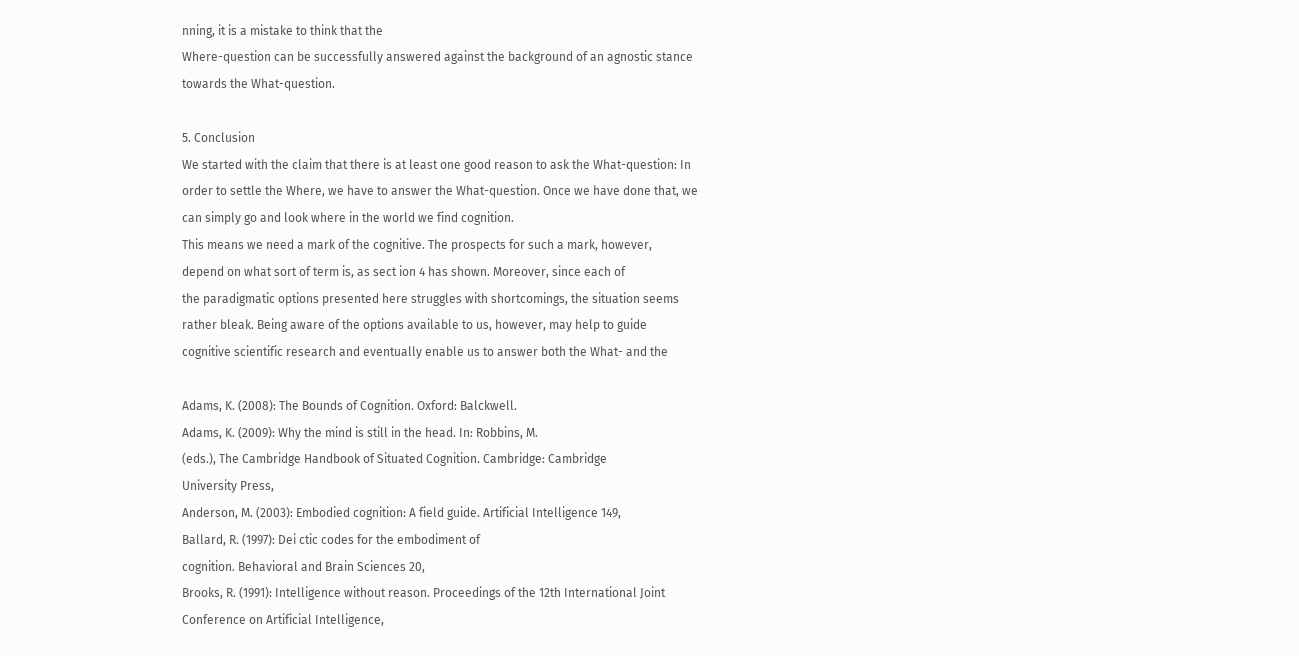nning, it is a mistake to think that the
Where-question can be successfully answered against the background of an agnostic stance
towards the What-question.

5. Conclusion
We started with the claim that there is at least one good reason to ask the What-question: In
order to settle the Where, we have to answer the What-question. Once we have done that, we
can simply go and look where in the world we find cognition.
This means we need a mark of the cognitive. The prospects for such a mark, however,
depend on what sort of term is, as sect ion 4 has shown. Moreover, since each of
the paradigmatic options presented here struggles with shortcomings, the situation seems
rather bleak. Being aware of the options available to us, however, may help to guide
cognitive scientific research and eventually enable us to answer both the What- and the

Adams, K. (2008): The Bounds of Cognition. Oxford: Balckwell.
Adams, K. (2009): Why the mind is still in the head. In: Robbins, M.
(eds.), The Cambridge Handbook of Situated Cognition. Cambridge: Cambridge
University Press,
Anderson, M. (2003): Embodied cognition: A field guide. Artificial Intelligence 149,
Ballard, R. (1997): Dei ctic codes for the embodiment of
cognition. Behavioral and Brain Sciences 20,
Brooks, R. (1991): Intelligence without reason. Proceedings of the 12th International Joint
Conference on Artificial Intelligence,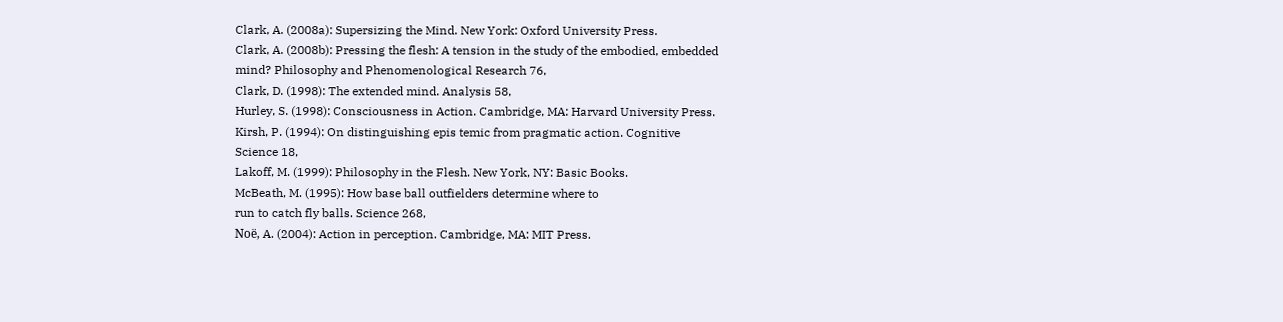Clark, A. (2008a): Supersizing the Mind. New York: Oxford University Press.
Clark, A. (2008b): Pressing the flesh: A tension in the study of the embodied, embedded
mind? Philosophy and Phenomenological Research 76,
Clark, D. (1998): The extended mind. Analysis 58,
Hurley, S. (1998): Consciousness in Action. Cambridge, MA: Harvard University Press.
Kirsh, P. (1994): On distinguishing epis temic from pragmatic action. Cognitive
Science 18,
Lakoff, M. (1999): Philosophy in the Flesh. New York, NY: Basic Books.
McBeath, M. (1995): How base ball outfielders determine where to
run to catch fly balls. Science 268,
Noë, A. (2004): Action in perception. Cambridge, MA: MIT Press.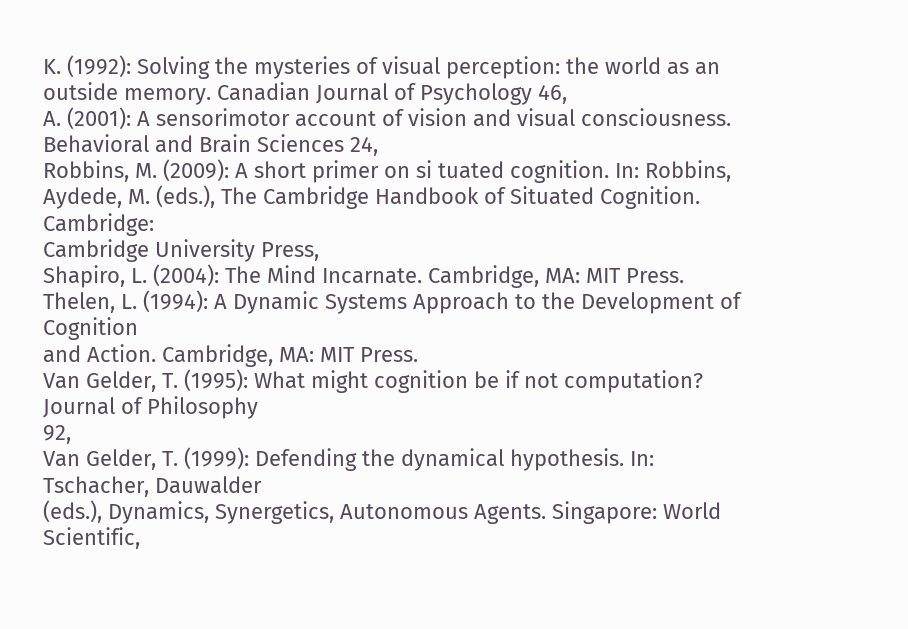K. (1992): Solving the mysteries of visual perception: the world as an
outside memory. Canadian Journal of Psychology 46,
A. (2001): A sensorimotor account of vision and visual consciousness.
Behavioral and Brain Sciences 24,
Robbins, M. (2009): A short primer on si tuated cognition. In: Robbins,
Aydede, M. (eds.), The Cambridge Handbook of Situated Cognition. Cambridge:
Cambridge University Press,
Shapiro, L. (2004): The Mind Incarnate. Cambridge, MA: MIT Press.
Thelen, L. (1994): A Dynamic Systems Approach to the Development of Cognition
and Action. Cambridge, MA: MIT Press.
Van Gelder, T. (1995): What might cognition be if not computation? Journal of Philosophy
92,
Van Gelder, T. (1999): Defending the dynamical hypothesis. In: Tschacher, Dauwalder
(eds.), Dynamics, Synergetics, Autonomous Agents. Singapore: World Scientific,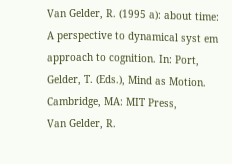Van Gelder, R. (1995 a): about time: A perspective to dynamical syst em
approach to cognition. In: Port, Gelder, T. (Eds.), Mind as Motion.
Cambridge, MA: MIT Press,
Van Gelder, R.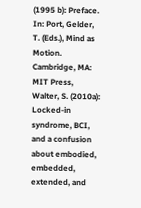(1995 b): Preface. In: Port, Gelder, T. (Eds.), Mind as
Motion. Cambridge, MA: MIT Press,
Walter, S. (2010a): Locked-in syndrome, BCI, and a confusion about embodied, embedded,
extended, and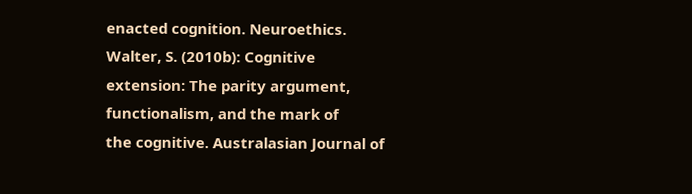enacted cognition. Neuroethics.
Walter, S. (2010b): Cognitive extension: The parity argument, functionalism, and the mark of
the cognitive. Australasian Journal of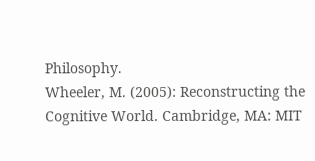Philosophy.
Wheeler, M. (2005): Reconstructing the Cognitive World. Cambridge, MA: MIT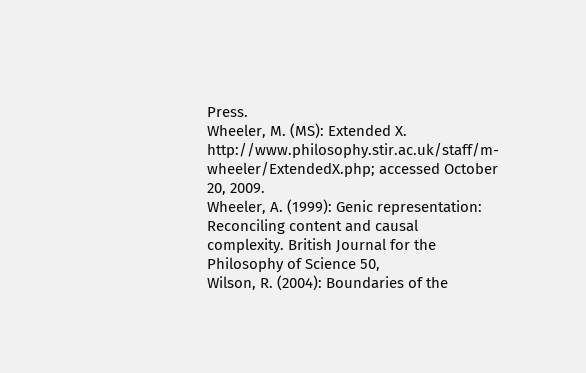Press.
Wheeler, M. (MS): Extended X. http://www.philosophy.stir.ac.uk/staff/m-
wheeler/ExtendedX.php; accessed October 20, 2009.
Wheeler, A. (1999): Genic representation: Reconciling content and causal
complexity. British Journal for the Philosophy of Science 50,
Wilson, R. (2004): Boundaries of the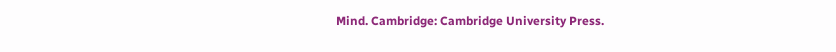Mind. Cambridge: Cambridge University Press.